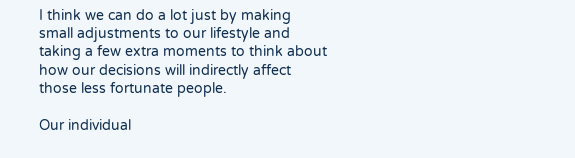I think we can do a lot just by making small adjustments to our lifestyle and taking a few extra moments to think about how our decisions will indirectly affect those less fortunate people.

Our individual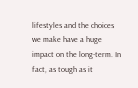lifestyles and the choices we make have a huge impact on the long-term. In fact, as tough as it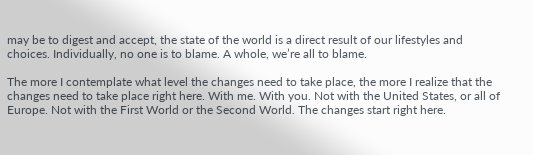may be to digest and accept, the state of the world is a direct result of our lifestyles and choices. Individually, no one is to blame. A whole, we’re all to blame.

The more I contemplate what level the changes need to take place, the more I realize that the changes need to take place right here. With me. With you. Not with the United States, or all of Europe. Not with the First World or the Second World. The changes start right here.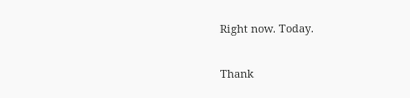Right now. Today.

Thank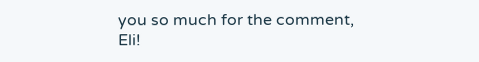you so much for the comment, Eli!